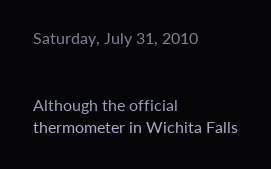Saturday, July 31, 2010


Although the official thermometer in Wichita Falls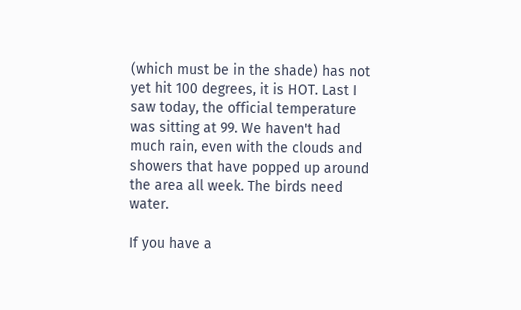(which must be in the shade) has not yet hit 100 degrees, it is HOT. Last I saw today, the official temperature was sitting at 99. We haven't had much rain, even with the clouds and showers that have popped up around the area all week. The birds need water.

If you have a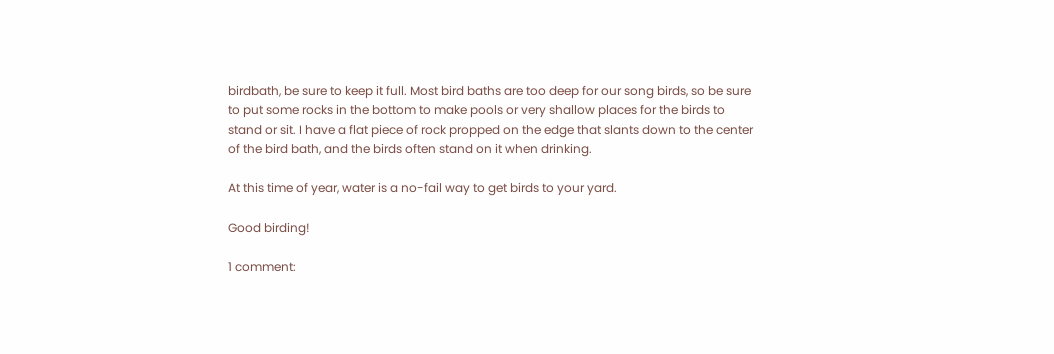birdbath, be sure to keep it full. Most bird baths are too deep for our song birds, so be sure to put some rocks in the bottom to make pools or very shallow places for the birds to stand or sit. I have a flat piece of rock propped on the edge that slants down to the center of the bird bath, and the birds often stand on it when drinking.

At this time of year, water is a no-fail way to get birds to your yard.

Good birding!

1 comment: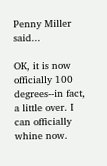Penny Miller said...

OK, it is now officially 100 degrees--in fact, a little over. I can officially whine now.